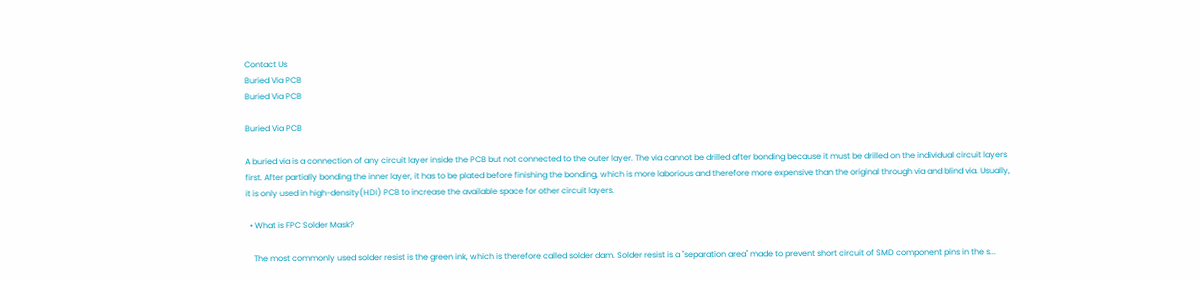Contact Us
Buried Via PCB
Buried Via PCB

Buried Via PCB

A buried via is a connection of any circuit layer inside the PCB but not connected to the outer layer. The via cannot be drilled after bonding because it must be drilled on the individual circuit layers first. After partially bonding the inner layer, it has to be plated before finishing the bonding, which is more laborious and therefore more expensive than the original through via and blind via. Usually, it is only used in high-density(HDI) PCB to increase the available space for other circuit layers.

  • What is FPC Solder Mask?

    The most commonly used solder resist is the green ink, which is therefore called solder dam. Solder resist is a "separation area" made to prevent short circuit of SMD component pins in the s...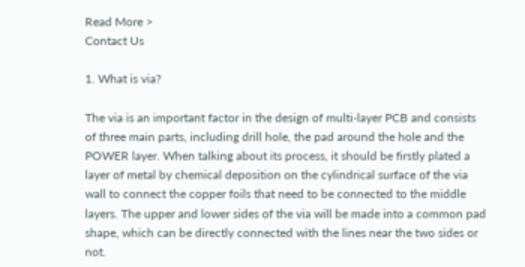Read More >
Contact Us

1. What is via?

The via is an important factor in the design of multi-layer PCB and consists of three main parts, including drill hole, the pad around the hole and the POWER layer. When talking about its process, it should be firstly plated a layer of metal by chemical deposition on the cylindrical surface of the via wall to connect the copper foils that need to be connected to the middle layers. The upper and lower sides of the via will be made into a common pad shape, which can be directly connected with the lines near the two sides or not.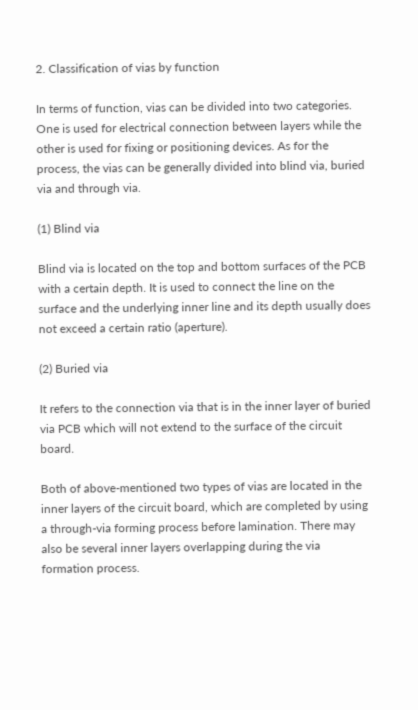2. Classification of vias by function

In terms of function, vias can be divided into two categories. One is used for electrical connection between layers while the other is used for fixing or positioning devices. As for the process, the vias can be generally divided into blind via, buried via and through via.

(1) Blind via

Blind via is located on the top and bottom surfaces of the PCB with a certain depth. It is used to connect the line on the surface and the underlying inner line and its depth usually does not exceed a certain ratio (aperture).

(2) Buried via

It refers to the connection via that is in the inner layer of buried via PCB which will not extend to the surface of the circuit board.

Both of above-mentioned two types of vias are located in the inner layers of the circuit board, which are completed by using a through-via forming process before lamination. There may also be several inner layers overlapping during the via formation process.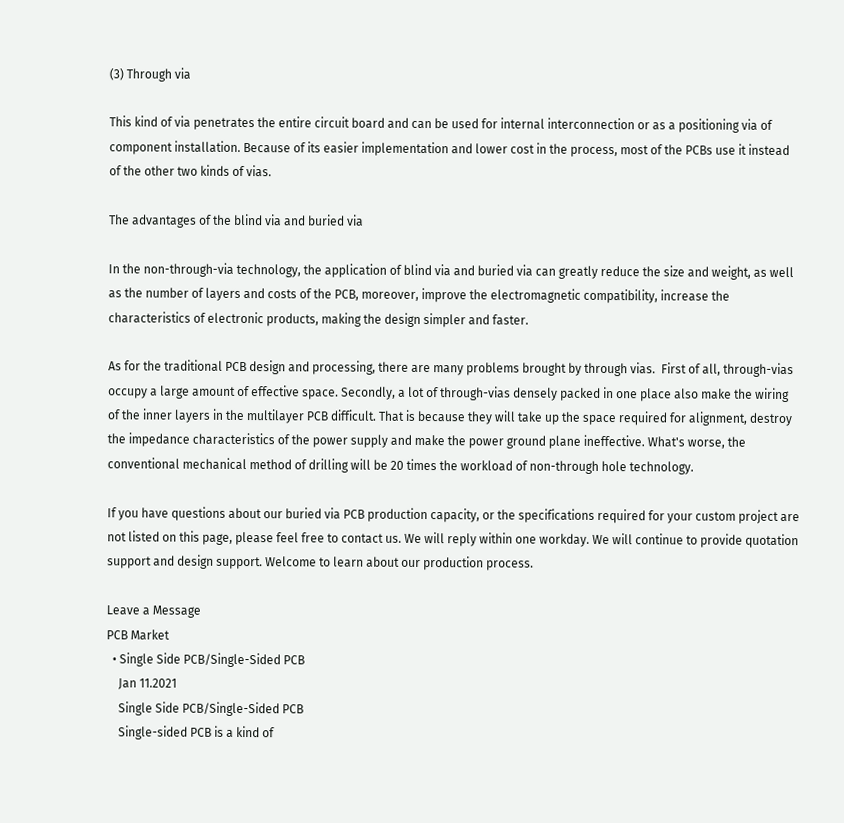(3) Through via

This kind of via penetrates the entire circuit board and can be used for internal interconnection or as a positioning via of component installation. Because of its easier implementation and lower cost in the process, most of the PCBs use it instead of the other two kinds of vias.

The advantages of the blind via and buried via

In the non-through-via technology, the application of blind via and buried via can greatly reduce the size and weight, as well as the number of layers and costs of the PCB, moreover, improve the electromagnetic compatibility, increase the characteristics of electronic products, making the design simpler and faster.

As for the traditional PCB design and processing, there are many problems brought by through vias.  First of all, through-vias occupy a large amount of effective space. Secondly, a lot of through-vias densely packed in one place also make the wiring of the inner layers in the multilayer PCB difficult. That is because they will take up the space required for alignment, destroy the impedance characteristics of the power supply and make the power ground plane ineffective. What's worse, the conventional mechanical method of drilling will be 20 times the workload of non-through hole technology.

If you have questions about our buried via PCB production capacity, or the specifications required for your custom project are not listed on this page, please feel free to contact us. We will reply within one workday. We will continue to provide quotation support and design support. Welcome to learn about our production process.

Leave a Message
PCB Market
  • Single Side PCB/Single-Sided PCB
    Jan 11.2021
    Single Side PCB/Single-Sided PCB
    Single-sided PCB is a kind of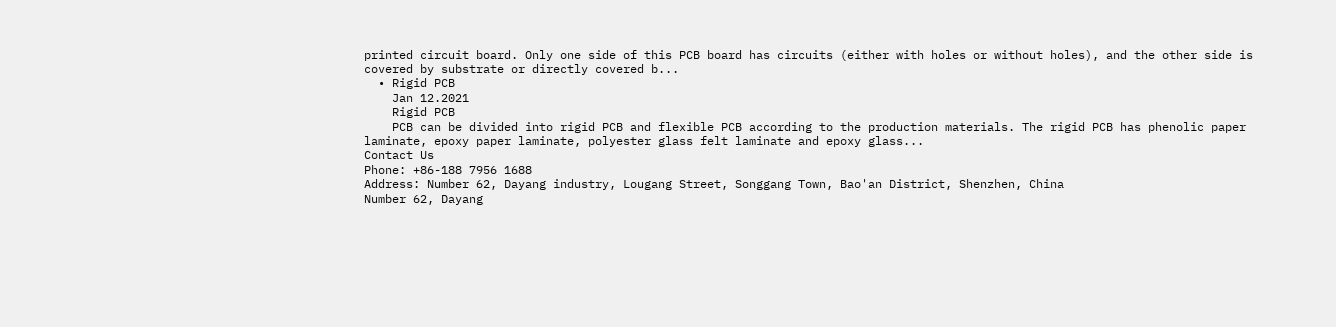printed circuit board. Only one side of this PCB board has circuits (either with holes or without holes), and the other side is covered by substrate or directly covered b...
  • Rigid PCB
    Jan 12.2021
    Rigid PCB
    PCB can be divided into rigid PCB and flexible PCB according to the production materials. The rigid PCB has phenolic paper laminate, epoxy paper laminate, polyester glass felt laminate and epoxy glass...
Contact Us
Phone: +86-188 7956 1688
Address: Number 62, Dayang industry, Lougang Street, Songgang Town, Bao'an District, Shenzhen, China
Number 62, Dayang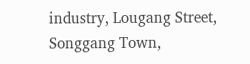industry, Lougang Street, Songgang Town,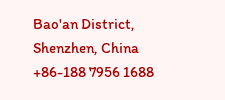Bao'an District, Shenzhen, China
+86-188 7956 1688